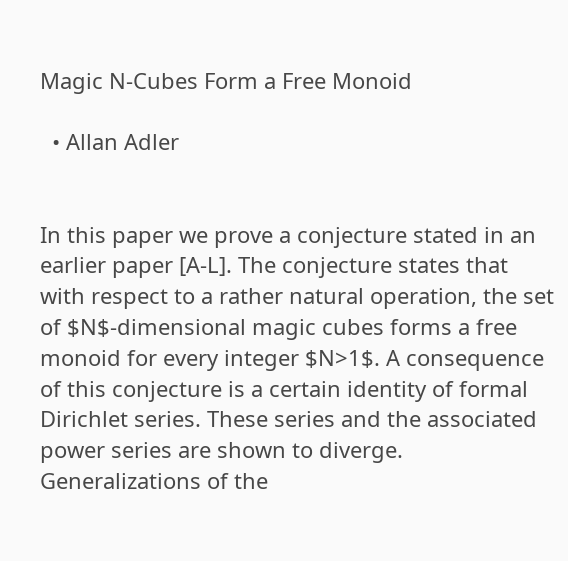Magic N-Cubes Form a Free Monoid

  • Allan Adler


In this paper we prove a conjecture stated in an earlier paper [A-L]. The conjecture states that with respect to a rather natural operation, the set of $N$-dimensional magic cubes forms a free monoid for every integer $N>1$. A consequence of this conjecture is a certain identity of formal Dirichlet series. These series and the associated power series are shown to diverge. Generalizations of the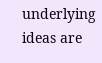underlying ideas are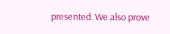presented. We also prove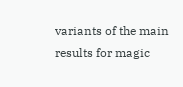variants of the main results for magic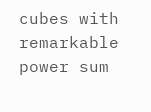cubes with remarkable power sum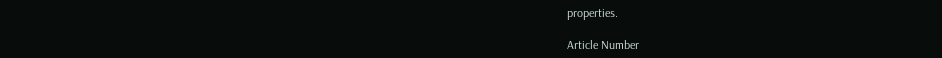properties.

Article Number